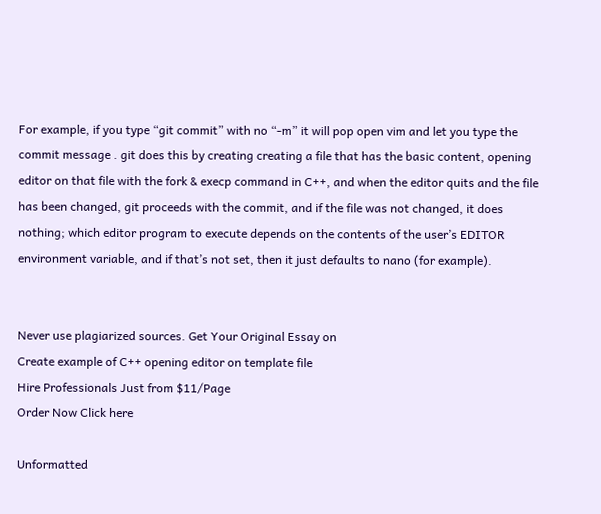For example, if you type “git commit” with no “-m” it will pop open vim and let you type the commit message . git does this by creating creating a file that has the basic content, opening editor on that file with the fork & execp command in C++, and when the editor quits and the file has been changed, git proceeds with the commit, and if the file was not changed, it does nothing; which editor program to execute depends on the contents of the user’s EDITOR environment variable, and if that’s not set, then it just defaults to nano (for example).


Never use plagiarized sources. Get Your Original Essay on
Create example of C++ opening editor on template file
Hire Professionals Just from $11/Page
Order Now Click here

Unformatted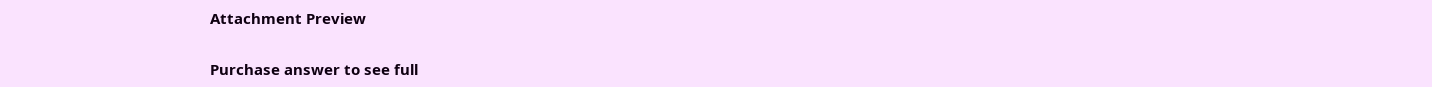Attachment Preview

Purchase answer to see full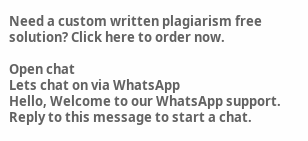Need a custom written plagiarism free solution? Click here to order now.

Open chat
Lets chat on via WhatsApp
Hello, Welcome to our WhatsApp support. Reply to this message to start a chat.